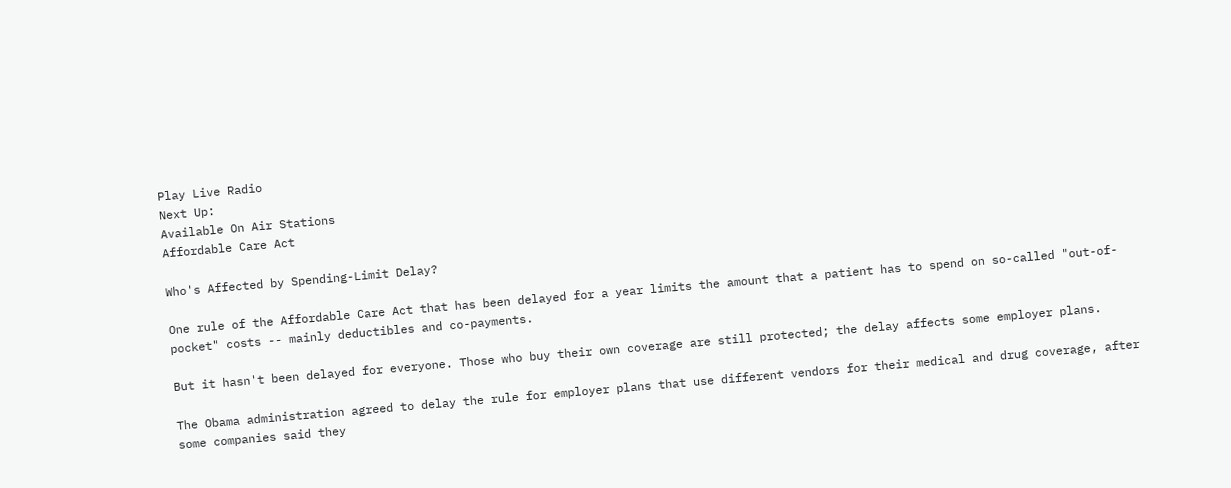Play Live Radio
Next Up:
Available On Air Stations
Affordable Care Act

Who's Affected by Spending-Limit Delay?

One rule of the Affordable Care Act that has been delayed for a year limits the amount that a patient has to spend on so-called "out-of-pocket" costs -- mainly deductibles and co-payments.

But it hasn't been delayed for everyone. Those who buy their own coverage are still protected; the delay affects some employer plans.

The Obama administration agreed to delay the rule for employer plans that use different vendors for their medical and drug coverage, after some companies said they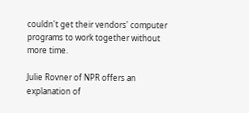couldn't get their vendors' computer programs to work together without more time.

Julie Rovner of NPR offers an explanation of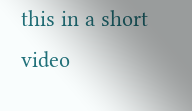this in a short video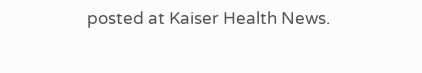posted at Kaiser Health News.